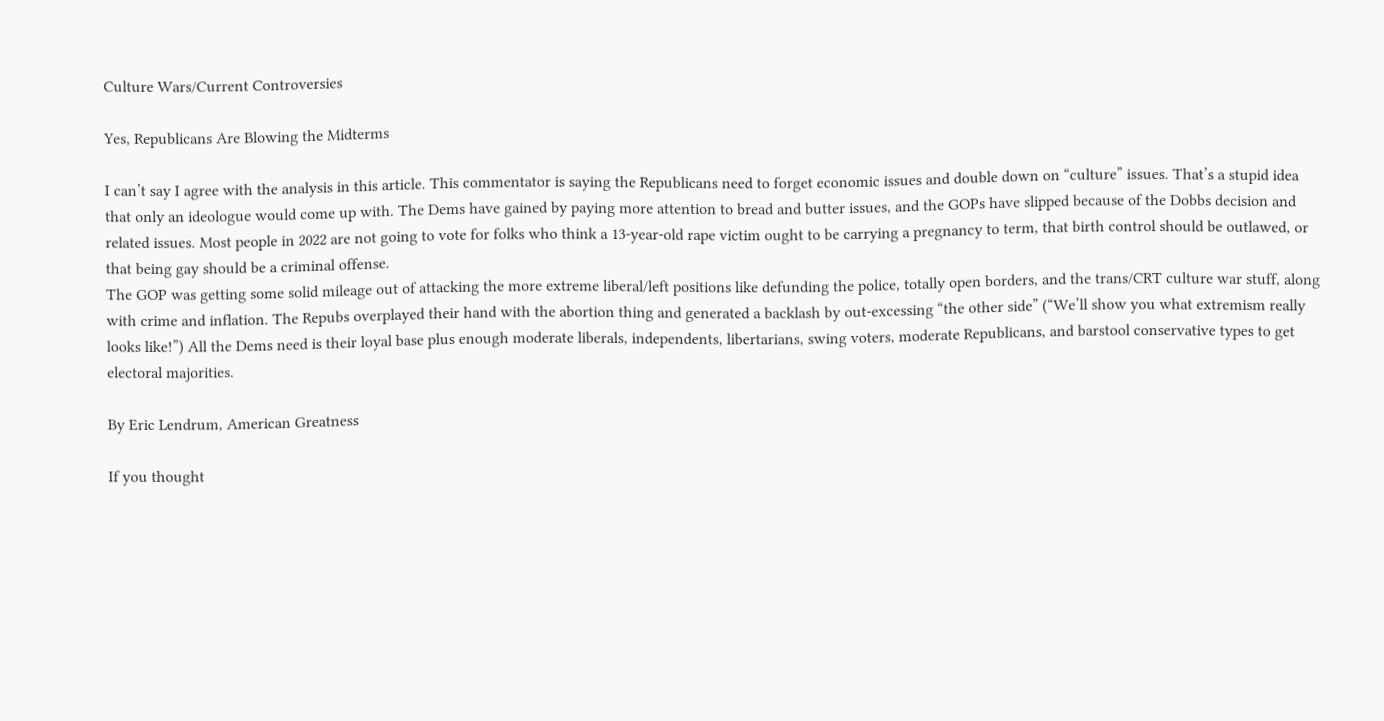Culture Wars/Current Controversies

Yes, Republicans Are Blowing the Midterms

I can’t say I agree with the analysis in this article. This commentator is saying the Republicans need to forget economic issues and double down on “culture” issues. That’s a stupid idea that only an ideologue would come up with. The Dems have gained by paying more attention to bread and butter issues, and the GOPs have slipped because of the Dobbs decision and related issues. Most people in 2022 are not going to vote for folks who think a 13-year-old rape victim ought to be carrying a pregnancy to term, that birth control should be outlawed, or that being gay should be a criminal offense.
The GOP was getting some solid mileage out of attacking the more extreme liberal/left positions like defunding the police, totally open borders, and the trans/CRT culture war stuff, along with crime and inflation. The Repubs overplayed their hand with the abortion thing and generated a backlash by out-excessing “the other side” (“We’ll show you what extremism really looks like!”) All the Dems need is their loyal base plus enough moderate liberals, independents, libertarians, swing voters, moderate Republicans, and barstool conservative types to get electoral majorities.

By Eric Lendrum, American Greatness

If you thought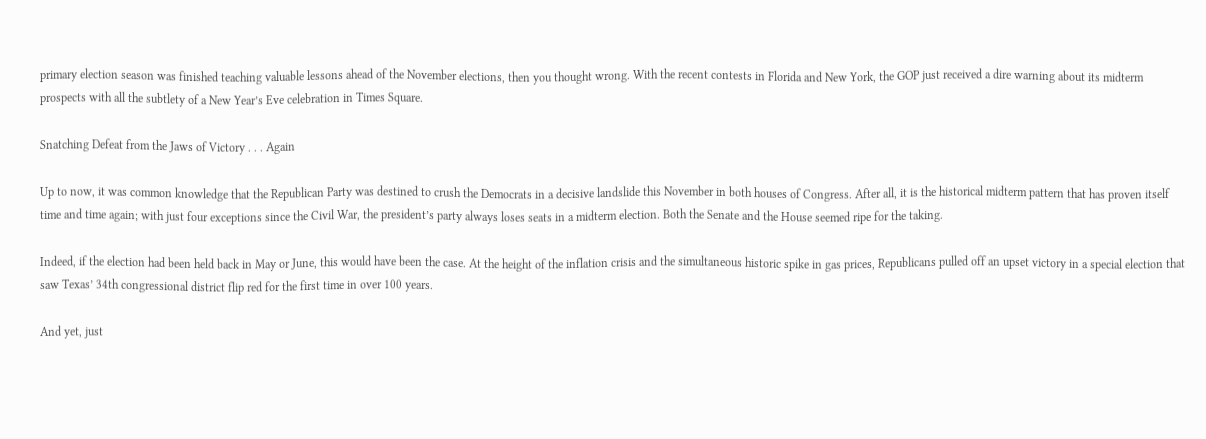primary election season was finished teaching valuable lessons ahead of the November elections, then you thought wrong. With the recent contests in Florida and New York, the GOP just received a dire warning about its midterm prospects with all the subtlety of a New Year’s Eve celebration in Times Square.

Snatching Defeat from the Jaws of Victory . . . Again

Up to now, it was common knowledge that the Republican Party was destined to crush the Democrats in a decisive landslide this November in both houses of Congress. After all, it is the historical midterm pattern that has proven itself time and time again; with just four exceptions since the Civil War, the president’s party always loses seats in a midterm election. Both the Senate and the House seemed ripe for the taking.

Indeed, if the election had been held back in May or June, this would have been the case. At the height of the inflation crisis and the simultaneous historic spike in gas prices, Republicans pulled off an upset victory in a special election that saw Texas’ 34th congressional district flip red for the first time in over 100 years.

And yet, just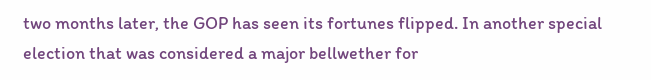two months later, the GOP has seen its fortunes flipped. In another special election that was considered a major bellwether for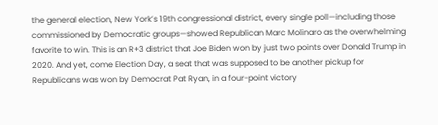the general election, New York’s 19th congressional district, every single poll—including those commissioned by Democratic groups—showed Republican Marc Molinaro as the overwhelming favorite to win. This is an R+3 district that Joe Biden won by just two points over Donald Trump in 2020. And yet, come Election Day, a seat that was supposed to be another pickup for Republicans was won by Democrat Pat Ryan, in a four-point victory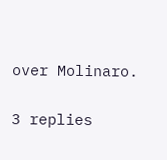over Molinaro.


3 replies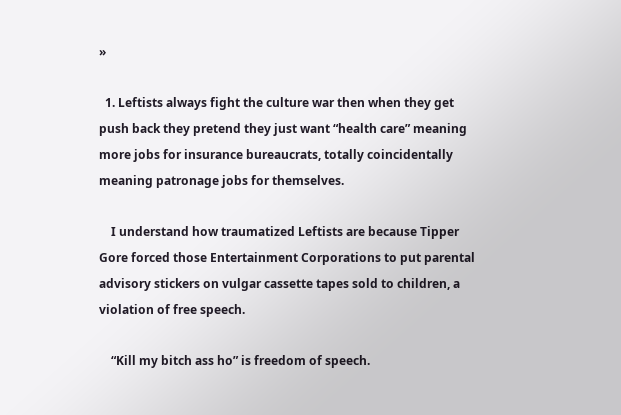»

  1. Leftists always fight the culture war then when they get push back they pretend they just want “health care” meaning more jobs for insurance bureaucrats, totally coincidentally meaning patronage jobs for themselves.

    I understand how traumatized Leftists are because Tipper Gore forced those Entertainment Corporations to put parental advisory stickers on vulgar cassette tapes sold to children, a violation of free speech.

    “Kill my bitch ass ho” is freedom of speech.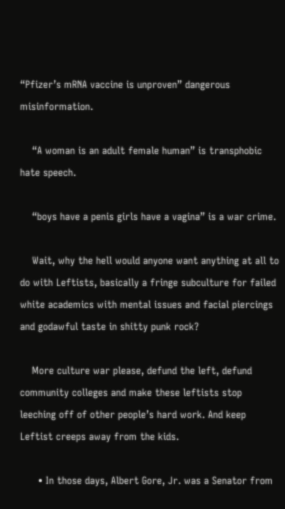“Pfizer’s mRNA vaccine is unproven” dangerous misinformation.

    “A woman is an adult female human” is transphobic hate speech.

    “boys have a penis girls have a vagina” is a war crime.

    Wait, why the hell would anyone want anything at all to do with Leftists, basically a fringe subculture for failed white academics with mental issues and facial piercings and godawful taste in shitty punk rock?

    More culture war please, defund the left, defund community colleges and make these leftists stop leeching off of other people’s hard work. And keep Leftist creeps away from the kids.

      • In those days, Albert Gore, Jr. was a Senator from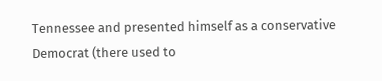Tennessee and presented himself as a conservative Democrat (there used to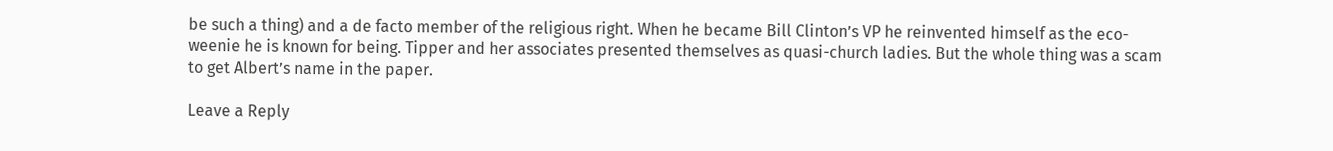be such a thing) and a de facto member of the religious right. When he became Bill Clinton’s VP he reinvented himself as the eco-weenie he is known for being. Tipper and her associates presented themselves as quasi-church ladies. But the whole thing was a scam to get Albert’s name in the paper.

Leave a Reply